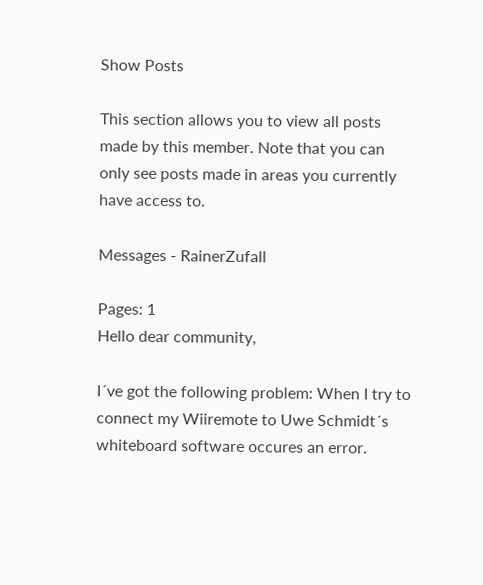Show Posts

This section allows you to view all posts made by this member. Note that you can only see posts made in areas you currently have access to.

Messages - RainerZufall

Pages: 1
Hello dear community,

I´ve got the following problem: When I try to connect my Wiiremote to Uwe Schmidt´s whiteboard software occures an error.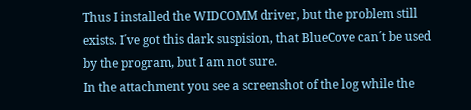Thus I installed the WIDCOMM driver, but the problem still exists. I´ve got this dark suspision, that BlueCove can´t be used by the program, but I am not sure.
In the attachment you see a screenshot of the log while the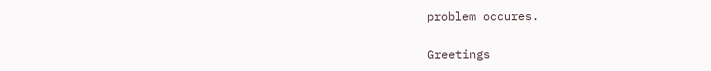problem occures.

Greetings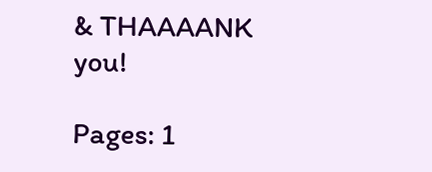& THAAAANK you!

Pages: 1